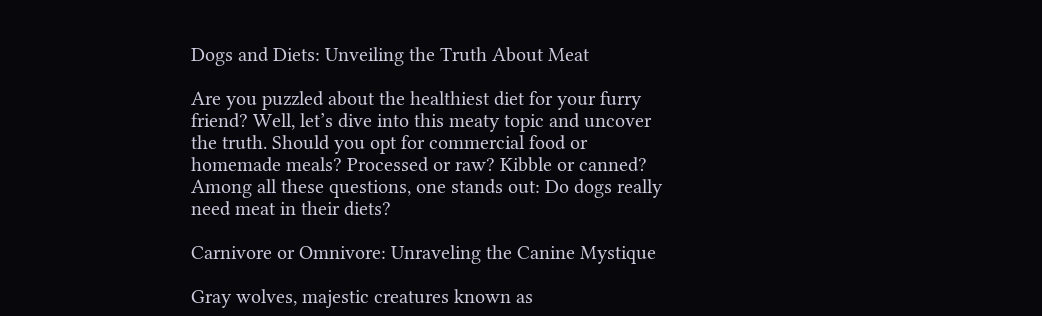Dogs and Diets: Unveiling the Truth About Meat

Are you puzzled about the healthiest diet for your furry friend? Well, let’s dive into this meaty topic and uncover the truth. Should you opt for commercial food or homemade meals? Processed or raw? Kibble or canned? Among all these questions, one stands out: Do dogs really need meat in their diets?

Carnivore or Omnivore: Unraveling the Canine Mystique

Gray wolves, majestic creatures known as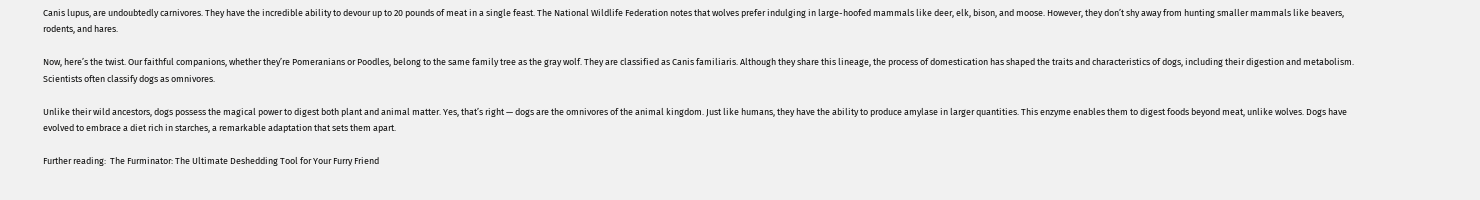Canis lupus, are undoubtedly carnivores. They have the incredible ability to devour up to 20 pounds of meat in a single feast. The National Wildlife Federation notes that wolves prefer indulging in large-hoofed mammals like deer, elk, bison, and moose. However, they don’t shy away from hunting smaller mammals like beavers, rodents, and hares.

Now, here’s the twist. Our faithful companions, whether they’re Pomeranians or Poodles, belong to the same family tree as the gray wolf. They are classified as Canis familiaris. Although they share this lineage, the process of domestication has shaped the traits and characteristics of dogs, including their digestion and metabolism. Scientists often classify dogs as omnivores.

Unlike their wild ancestors, dogs possess the magical power to digest both plant and animal matter. Yes, that’s right — dogs are the omnivores of the animal kingdom. Just like humans, they have the ability to produce amylase in larger quantities. This enzyme enables them to digest foods beyond meat, unlike wolves. Dogs have evolved to embrace a diet rich in starches, a remarkable adaptation that sets them apart.

Further reading:  The Furminator: The Ultimate Deshedding Tool for Your Furry Friend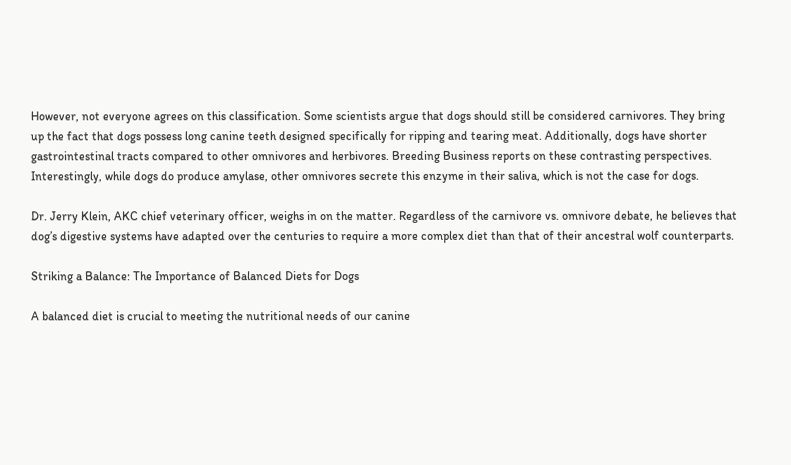However, not everyone agrees on this classification. Some scientists argue that dogs should still be considered carnivores. They bring up the fact that dogs possess long canine teeth designed specifically for ripping and tearing meat. Additionally, dogs have shorter gastrointestinal tracts compared to other omnivores and herbivores. Breeding Business reports on these contrasting perspectives. Interestingly, while dogs do produce amylase, other omnivores secrete this enzyme in their saliva, which is not the case for dogs.

Dr. Jerry Klein, AKC chief veterinary officer, weighs in on the matter. Regardless of the carnivore vs. omnivore debate, he believes that dog’s digestive systems have adapted over the centuries to require a more complex diet than that of their ancestral wolf counterparts.

Striking a Balance: The Importance of Balanced Diets for Dogs

A balanced diet is crucial to meeting the nutritional needs of our canine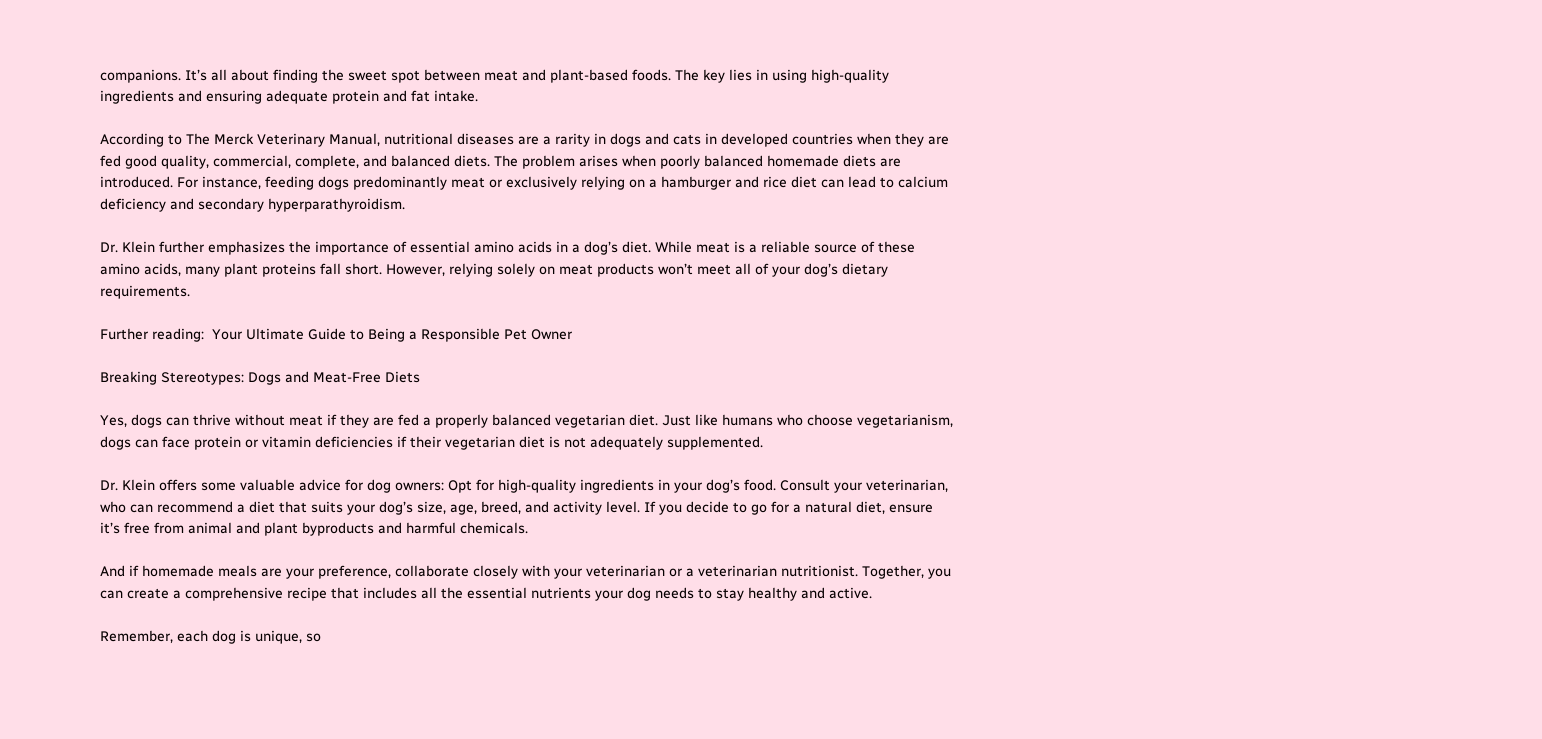companions. It’s all about finding the sweet spot between meat and plant-based foods. The key lies in using high-quality ingredients and ensuring adequate protein and fat intake.

According to The Merck Veterinary Manual, nutritional diseases are a rarity in dogs and cats in developed countries when they are fed good quality, commercial, complete, and balanced diets. The problem arises when poorly balanced homemade diets are introduced. For instance, feeding dogs predominantly meat or exclusively relying on a hamburger and rice diet can lead to calcium deficiency and secondary hyperparathyroidism.

Dr. Klein further emphasizes the importance of essential amino acids in a dog’s diet. While meat is a reliable source of these amino acids, many plant proteins fall short. However, relying solely on meat products won’t meet all of your dog’s dietary requirements.

Further reading:  Your Ultimate Guide to Being a Responsible Pet Owner

Breaking Stereotypes: Dogs and Meat-Free Diets

Yes, dogs can thrive without meat if they are fed a properly balanced vegetarian diet. Just like humans who choose vegetarianism, dogs can face protein or vitamin deficiencies if their vegetarian diet is not adequately supplemented.

Dr. Klein offers some valuable advice for dog owners: Opt for high-quality ingredients in your dog’s food. Consult your veterinarian, who can recommend a diet that suits your dog’s size, age, breed, and activity level. If you decide to go for a natural diet, ensure it’s free from animal and plant byproducts and harmful chemicals.

And if homemade meals are your preference, collaborate closely with your veterinarian or a veterinarian nutritionist. Together, you can create a comprehensive recipe that includes all the essential nutrients your dog needs to stay healthy and active.

Remember, each dog is unique, so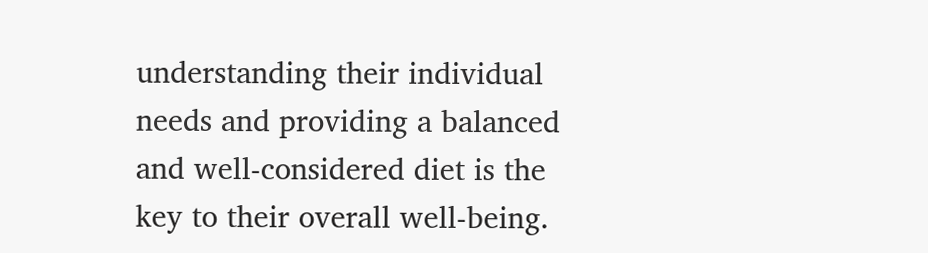understanding their individual needs and providing a balanced and well-considered diet is the key to their overall well-being.